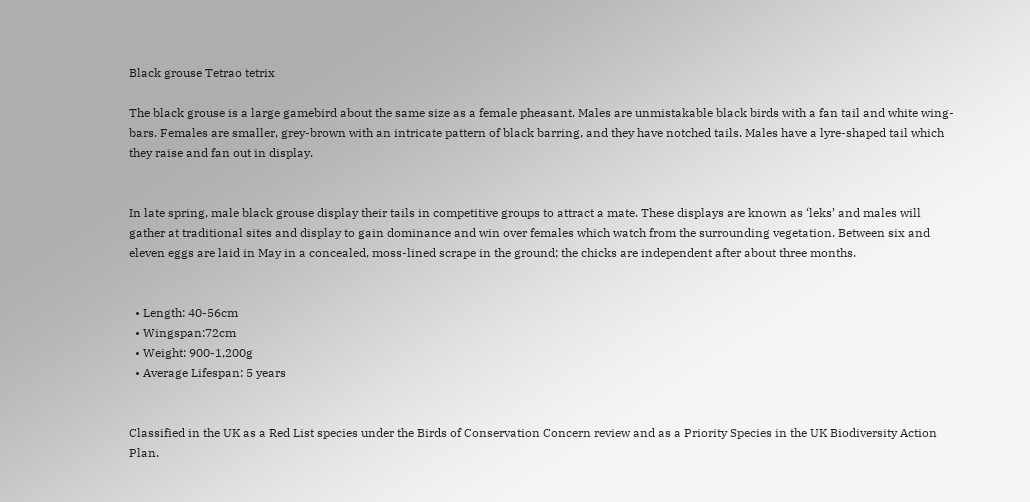Black grouse Tetrao tetrix

The black grouse is a large gamebird about the same size as a female pheasant. Males are unmistakable black birds with a fan tail and white wing-bars. Females are smaller, grey-brown with an intricate pattern of black barring, and they have notched tails. Males have a lyre-shaped tail which they raise and fan out in display.


In late spring, male black grouse display their tails in competitive groups to attract a mate. These displays are known as ‘leks’ and males will gather at traditional sites and display to gain dominance and win over females which watch from the surrounding vegetation. Between six and eleven eggs are laid in May in a concealed, moss-lined scrape in the ground; the chicks are independent after about three months.


  • Length: 40-56cm
  • Wingspan:72cm
  • Weight: 900-1,200g
  • Average Lifespan: 5 years


Classified in the UK as a Red List species under the Birds of Conservation Concern review and as a Priority Species in the UK Biodiversity Action Plan.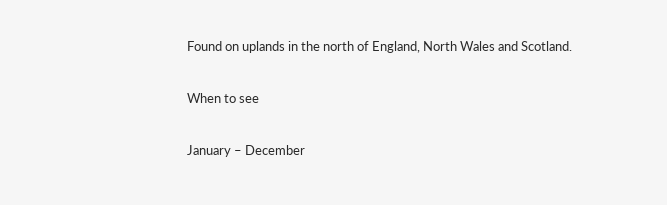Found on uplands in the north of England, North Wales and Scotland.

When to see

January – December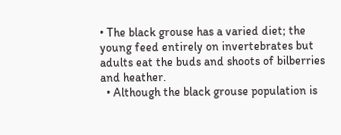• The black grouse has a varied diet; the young feed entirely on invertebrates but adults eat the buds and shoots of bilberries and heather.
  • Although the black grouse population is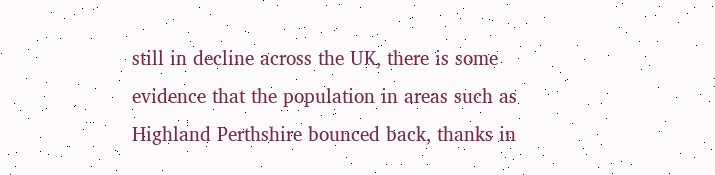still in decline across the UK, there is some evidence that the population in areas such as Highland Perthshire bounced back, thanks in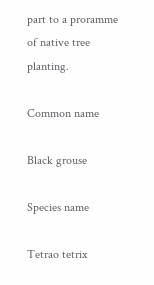part to a proramme of native tree planting.

Common name

Black grouse

Species name

Tetrao tetrix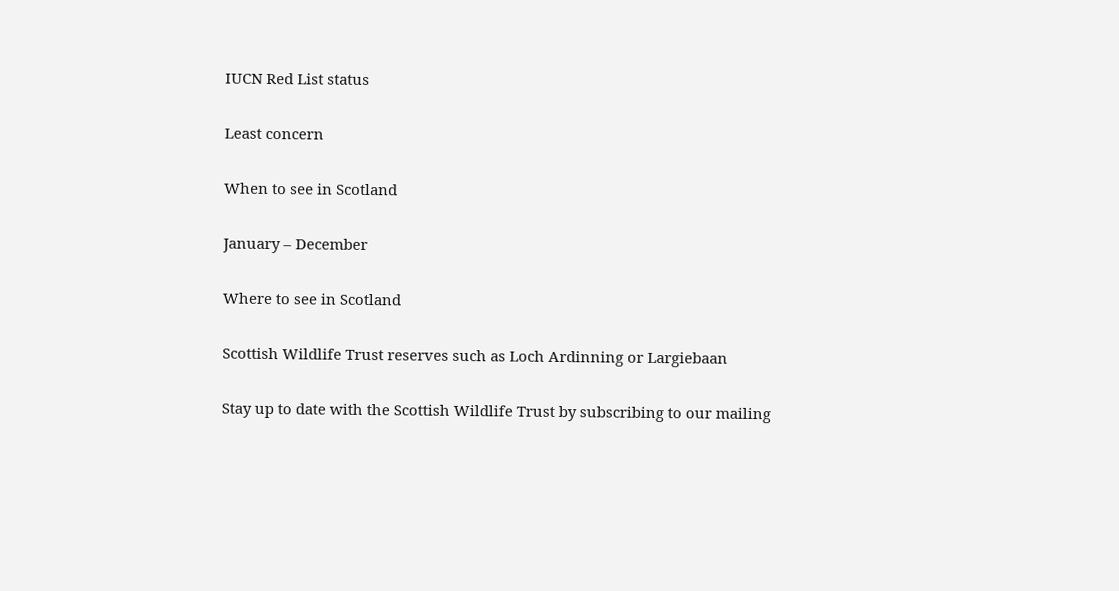IUCN Red List status

Least concern

When to see in Scotland

January – December

Where to see in Scotland

Scottish Wildlife Trust reserves such as Loch Ardinning or Largiebaan

Stay up to date with the Scottish Wildlife Trust by subscribing to our mailing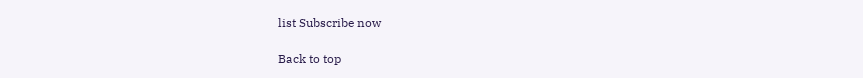list Subscribe now

Back to top